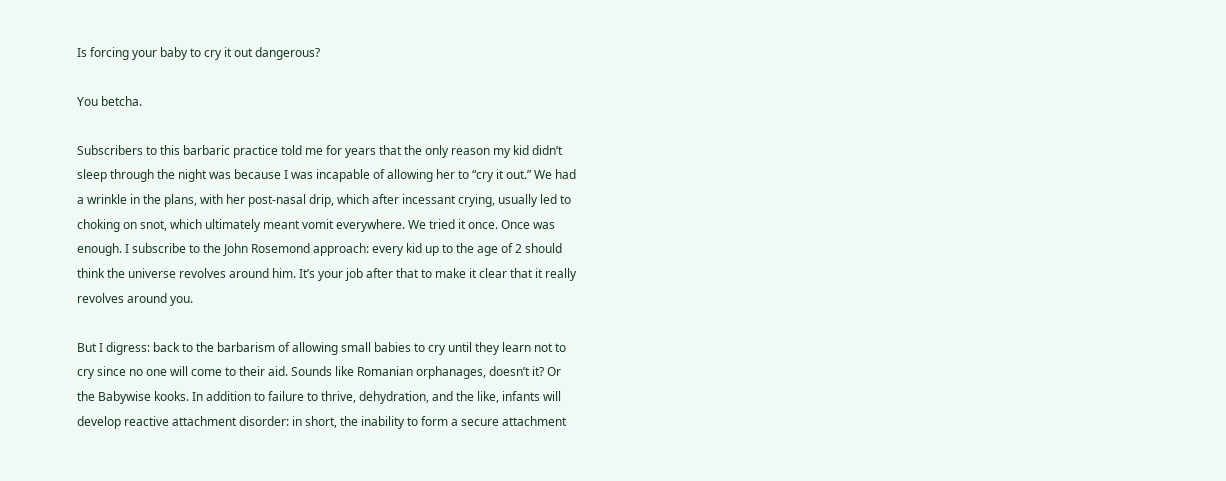Is forcing your baby to cry it out dangerous?

You betcha.

Subscribers to this barbaric practice told me for years that the only reason my kid didn’t sleep through the night was because I was incapable of allowing her to “cry it out.” We had a wrinkle in the plans, with her post-nasal drip, which after incessant crying, usually led to choking on snot, which ultimately meant vomit everywhere. We tried it once. Once was enough. I subscribe to the John Rosemond approach: every kid up to the age of 2 should think the universe revolves around him. It’s your job after that to make it clear that it really revolves around you.

But I digress: back to the barbarism of allowing small babies to cry until they learn not to cry since no one will come to their aid. Sounds like Romanian orphanages, doesn’t it? Or the Babywise kooks. In addition to failure to thrive, dehydration, and the like, infants will develop reactive attachment disorder: in short, the inability to form a secure attachment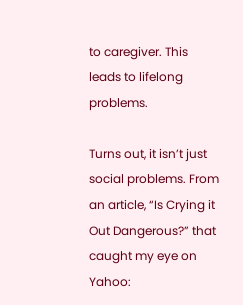to caregiver. This leads to lifelong problems.

Turns out, it isn’t just social problems. From an article, “Is Crying it Out Dangerous?” that caught my eye on Yahoo: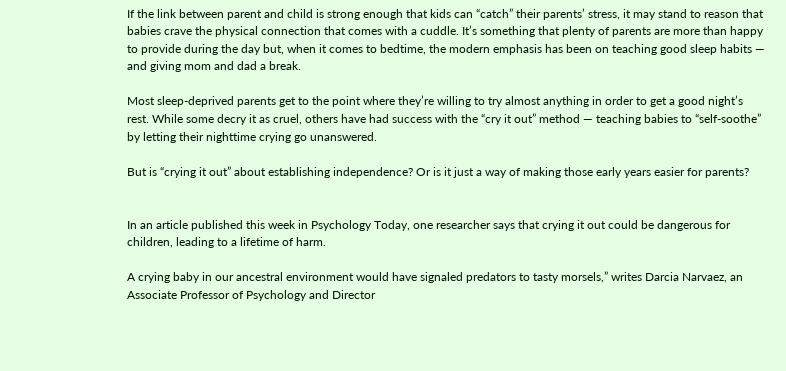If the link between parent and child is strong enough that kids can “catch” their parents’ stress, it may stand to reason that babies crave the physical connection that comes with a cuddle. It’s something that plenty of parents are more than happy to provide during the day but, when it comes to bedtime, the modern emphasis has been on teaching good sleep habits — and giving mom and dad a break.

Most sleep-deprived parents get to the point where they’re willing to try almost anything in order to get a good night’s rest. While some decry it as cruel, others have had success with the “cry it out” method — teaching babies to “self-soothe” by letting their nighttime crying go unanswered.

But is “crying it out” about establishing independence? Or is it just a way of making those early years easier for parents?


In an article published this week in Psychology Today, one researcher says that crying it out could be dangerous for children, leading to a lifetime of harm.

A crying baby in our ancestral environment would have signaled predators to tasty morsels,” writes Darcia Narvaez, an Associate Professor of Psychology and Director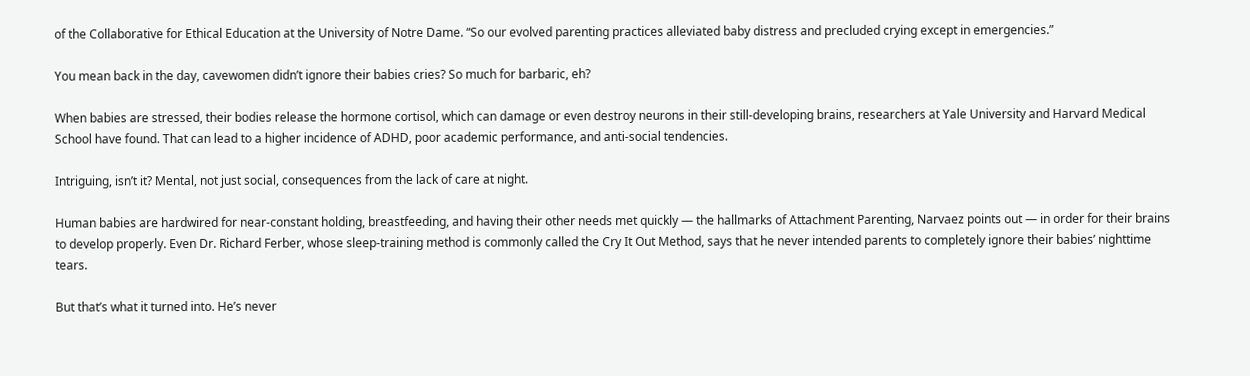of the Collaborative for Ethical Education at the University of Notre Dame. “So our evolved parenting practices alleviated baby distress and precluded crying except in emergencies.”

You mean back in the day, cavewomen didn’t ignore their babies cries? So much for barbaric, eh?

When babies are stressed, their bodies release the hormone cortisol, which can damage or even destroy neurons in their still-developing brains, researchers at Yale University and Harvard Medical School have found. That can lead to a higher incidence of ADHD, poor academic performance, and anti-social tendencies.

Intriguing, isn’t it? Mental, not just social, consequences from the lack of care at night.

Human babies are hardwired for near-constant holding, breastfeeding, and having their other needs met quickly — the hallmarks of Attachment Parenting, Narvaez points out — in order for their brains to develop properly. Even Dr. Richard Ferber, whose sleep-training method is commonly called the Cry It Out Method, says that he never intended parents to completely ignore their babies’ nighttime tears.

But that’s what it turned into. He’s never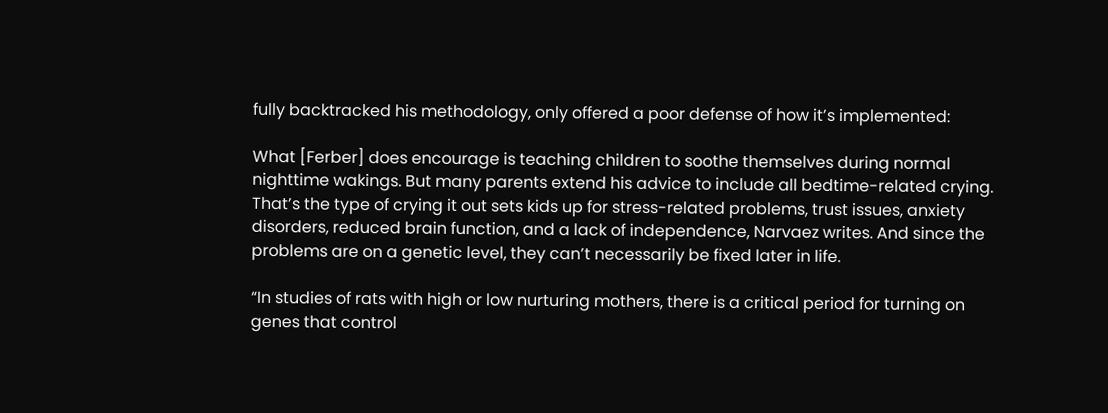fully backtracked his methodology, only offered a poor defense of how it’s implemented:

What [Ferber] does encourage is teaching children to soothe themselves during normal nighttime wakings. But many parents extend his advice to include all bedtime-related crying. That’s the type of crying it out sets kids up for stress-related problems, trust issues, anxiety disorders, reduced brain function, and a lack of independence, Narvaez writes. And since the problems are on a genetic level, they can’t necessarily be fixed later in life.

“In studies of rats with high or low nurturing mothers, there is a critical period for turning on genes that control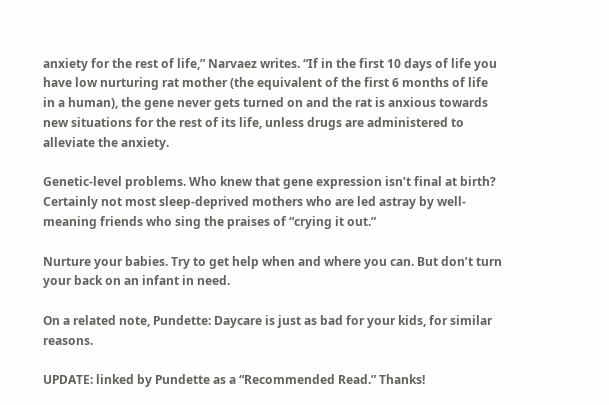anxiety for the rest of life,” Narvaez writes. “If in the first 10 days of life you have low nurturing rat mother (the equivalent of the first 6 months of life in a human), the gene never gets turned on and the rat is anxious towards new situations for the rest of its life, unless drugs are administered to alleviate the anxiety.

Genetic-level problems. Who knew that gene expression isn’t final at birth? Certainly not most sleep-deprived mothers who are led astray by well-meaning friends who sing the praises of “crying it out.”

Nurture your babies. Try to get help when and where you can. But don’t turn your back on an infant in need.

On a related note, Pundette: Daycare is just as bad for your kids, for similar reasons.

UPDATE: linked by Pundette as a “Recommended Read.” Thanks!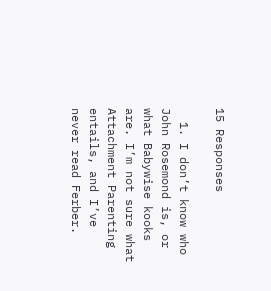15 Responses

  1. I don’t know who John Rosemond is, or what Babywise kooks are. I’m not sure what Attachment Parenting entails, and I’ve never read Ferber.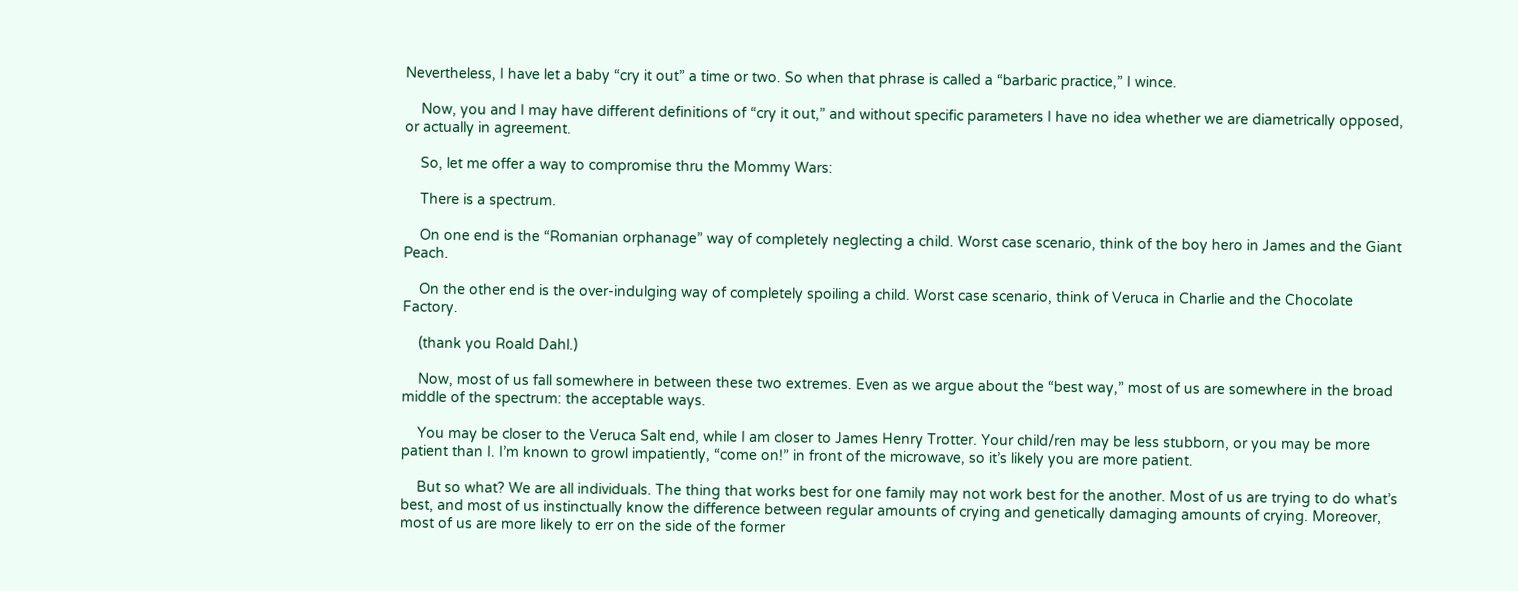Nevertheless, I have let a baby “cry it out” a time or two. So when that phrase is called a “barbaric practice,” I wince.

    Now, you and I may have different definitions of “cry it out,” and without specific parameters I have no idea whether we are diametrically opposed, or actually in agreement.

    So, let me offer a way to compromise thru the Mommy Wars:

    There is a spectrum.

    On one end is the “Romanian orphanage” way of completely neglecting a child. Worst case scenario, think of the boy hero in James and the Giant Peach.

    On the other end is the over-indulging way of completely spoiling a child. Worst case scenario, think of Veruca in Charlie and the Chocolate Factory.

    (thank you Roald Dahl.)

    Now, most of us fall somewhere in between these two extremes. Even as we argue about the “best way,” most of us are somewhere in the broad middle of the spectrum: the acceptable ways.

    You may be closer to the Veruca Salt end, while I am closer to James Henry Trotter. Your child/ren may be less stubborn, or you may be more patient than I. I’m known to growl impatiently, “come on!” in front of the microwave, so it’s likely you are more patient.

    But so what? We are all individuals. The thing that works best for one family may not work best for the another. Most of us are trying to do what’s best, and most of us instinctually know the difference between regular amounts of crying and genetically damaging amounts of crying. Moreover, most of us are more likely to err on the side of the former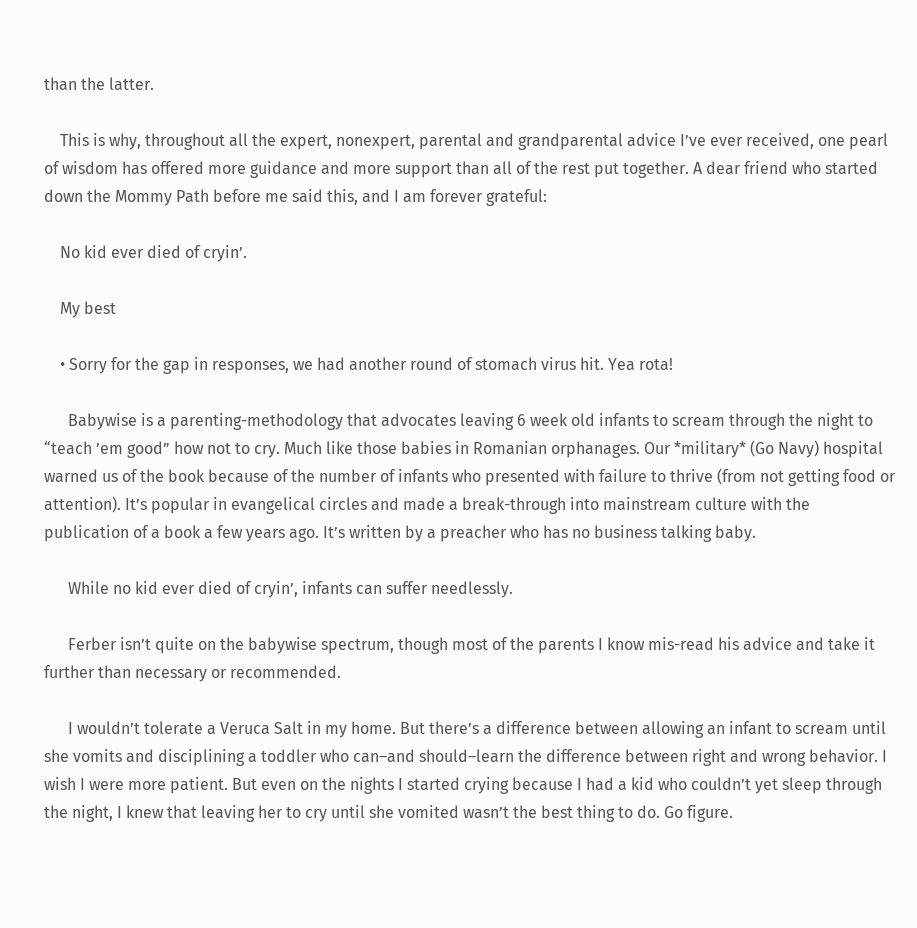than the latter.

    This is why, throughout all the expert, nonexpert, parental and grandparental advice I’ve ever received, one pearl of wisdom has offered more guidance and more support than all of the rest put together. A dear friend who started down the Mommy Path before me said this, and I am forever grateful:

    No kid ever died of cryin’.

    My best

    • Sorry for the gap in responses, we had another round of stomach virus hit. Yea rota!

      Babywise is a parenting-methodology that advocates leaving 6 week old infants to scream through the night to “teach ’em good” how not to cry. Much like those babies in Romanian orphanages. Our *military* (Go Navy) hospital warned us of the book because of the number of infants who presented with failure to thrive (from not getting food or attention). It’s popular in evangelical circles and made a break-through into mainstream culture with the publication of a book a few years ago. It’s written by a preacher who has no business talking baby.

      While no kid ever died of cryin’, infants can suffer needlessly.

      Ferber isn’t quite on the babywise spectrum, though most of the parents I know mis-read his advice and take it further than necessary or recommended.

      I wouldn’t tolerate a Veruca Salt in my home. But there’s a difference between allowing an infant to scream until she vomits and disciplining a toddler who can–and should–learn the difference between right and wrong behavior. I wish I were more patient. But even on the nights I started crying because I had a kid who couldn’t yet sleep through the night, I knew that leaving her to cry until she vomited wasn’t the best thing to do. Go figure.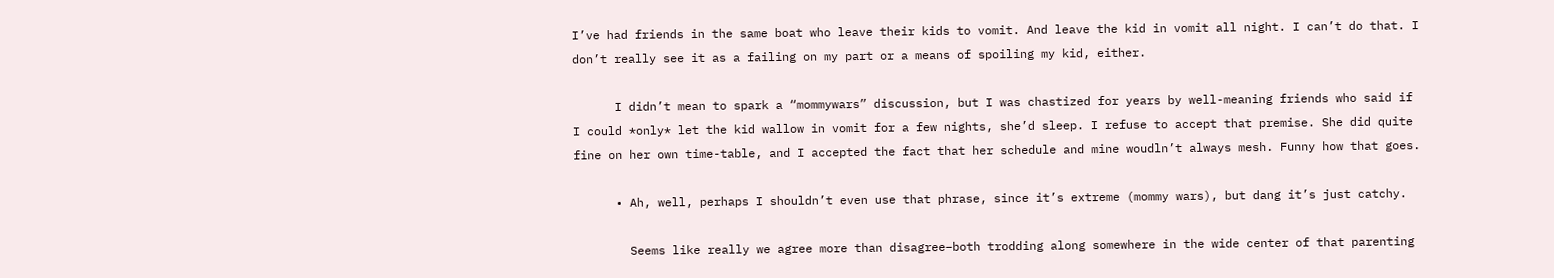I’ve had friends in the same boat who leave their kids to vomit. And leave the kid in vomit all night. I can’t do that. I don’t really see it as a failing on my part or a means of spoiling my kid, either.

      I didn’t mean to spark a “mommywars” discussion, but I was chastized for years by well-meaning friends who said if I could *only* let the kid wallow in vomit for a few nights, she’d sleep. I refuse to accept that premise. She did quite fine on her own time-table, and I accepted the fact that her schedule and mine woudln’t always mesh. Funny how that goes.

      • Ah, well, perhaps I shouldn’t even use that phrase, since it’s extreme (mommy wars), but dang it’s just catchy.

        Seems like really we agree more than disagree–both trodding along somewhere in the wide center of that parenting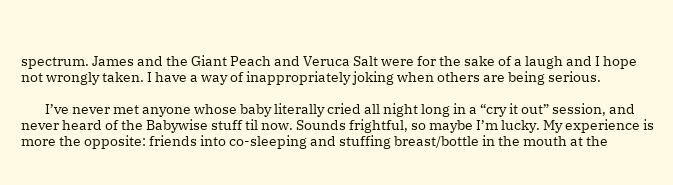spectrum. James and the Giant Peach and Veruca Salt were for the sake of a laugh and I hope not wrongly taken. I have a way of inappropriately joking when others are being serious.

        I’ve never met anyone whose baby literally cried all night long in a “cry it out” session, and never heard of the Babywise stuff til now. Sounds frightful, so maybe I’m lucky. My experience is more the opposite: friends into co-sleeping and stuffing breast/bottle in the mouth at the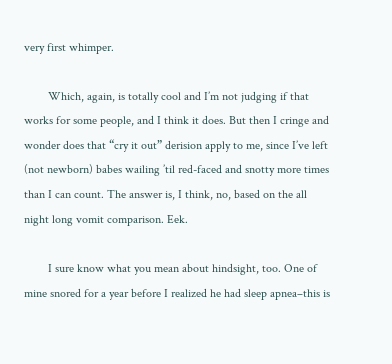very first whimper.

        Which, again, is totally cool and I’m not judging if that works for some people, and I think it does. But then I cringe and wonder does that “cry it out” derision apply to me, since I’ve left (not newborn) babes wailing ’til red-faced and snotty more times than I can count. The answer is, I think, no, based on the all night long vomit comparison. Eek.

        I sure know what you mean about hindsight, too. One of mine snored for a year before I realized he had sleep apnea–this is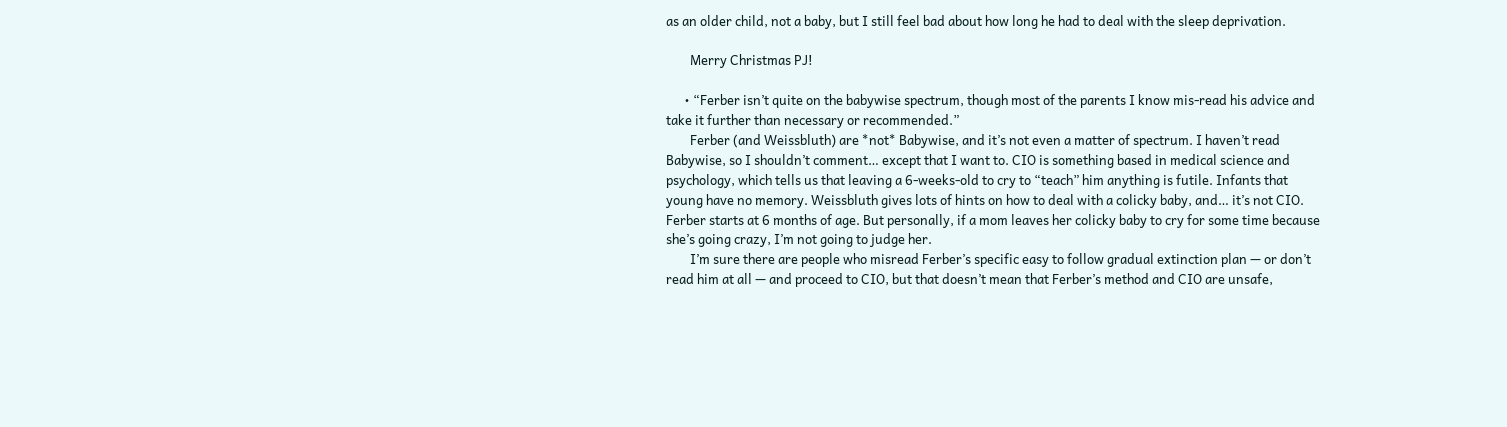as an older child, not a baby, but I still feel bad about how long he had to deal with the sleep deprivation.

        Merry Christmas PJ!

      • “Ferber isn’t quite on the babywise spectrum, though most of the parents I know mis-read his advice and take it further than necessary or recommended.”
        Ferber (and Weissbluth) are *not* Babywise, and it’s not even a matter of spectrum. I haven’t read Babywise, so I shouldn’t comment… except that I want to. CIO is something based in medical science and psychology, which tells us that leaving a 6-weeks-old to cry to “teach” him anything is futile. Infants that young have no memory. Weissbluth gives lots of hints on how to deal with a colicky baby, and… it’s not CIO. Ferber starts at 6 months of age. But personally, if a mom leaves her colicky baby to cry for some time because she’s going crazy, I’m not going to judge her.
        I’m sure there are people who misread Ferber’s specific easy to follow gradual extinction plan — or don’t read him at all — and proceed to CIO, but that doesn’t mean that Ferber’s method and CIO are unsafe,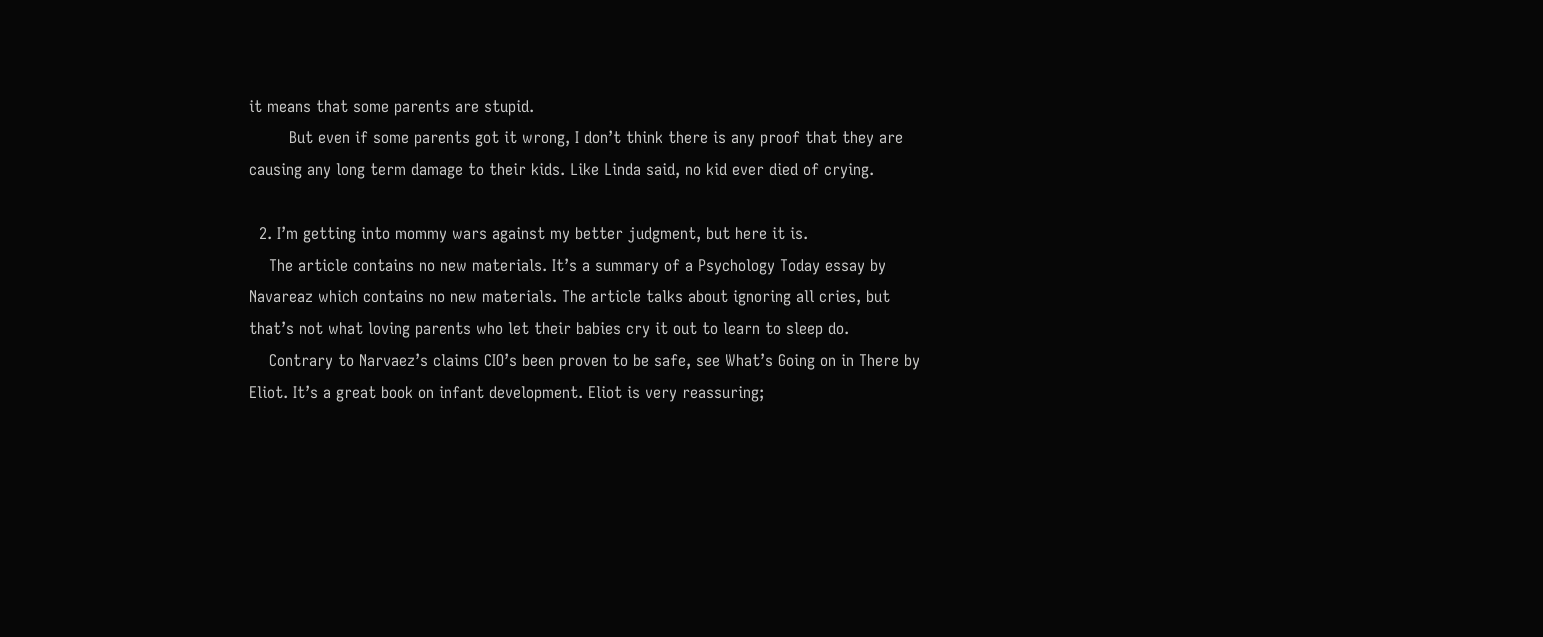it means that some parents are stupid.
        But even if some parents got it wrong, I don’t think there is any proof that they are causing any long term damage to their kids. Like Linda said, no kid ever died of crying.

  2. I’m getting into mommy wars against my better judgment, but here it is.
    The article contains no new materials. It’s a summary of a Psychology Today essay by Navareaz which contains no new materials. The article talks about ignoring all cries, but that’s not what loving parents who let their babies cry it out to learn to sleep do.
    Contrary to Narvaez’s claims CIO’s been proven to be safe, see What’s Going on in There by Eliot. It’s a great book on infant development. Eliot is very reassuring;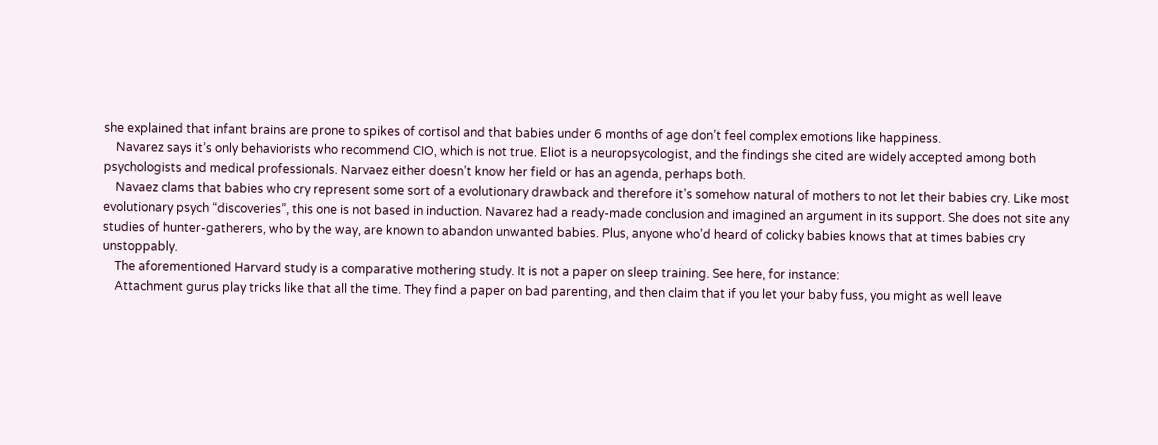she explained that infant brains are prone to spikes of cortisol and that babies under 6 months of age don’t feel complex emotions like happiness.
    Navarez says it’s only behaviorists who recommend CIO, which is not true. Eliot is a neuropsycologist, and the findings she cited are widely accepted among both psychologists and medical professionals. Narvaez either doesn’t know her field or has an agenda, perhaps both.
    Navaez clams that babies who cry represent some sort of a evolutionary drawback and therefore it’s somehow natural of mothers to not let their babies cry. Like most evolutionary psych “discoveries”, this one is not based in induction. Navarez had a ready-made conclusion and imagined an argument in its support. She does not site any studies of hunter-gatherers, who by the way, are known to abandon unwanted babies. Plus, anyone who’d heard of colicky babies knows that at times babies cry unstoppably.
    The aforementioned Harvard study is a comparative mothering study. It is not a paper on sleep training. See here, for instance:
    Attachment gurus play tricks like that all the time. They find a paper on bad parenting, and then claim that if you let your baby fuss, you might as well leave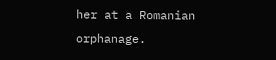her at a Romanian orphanage.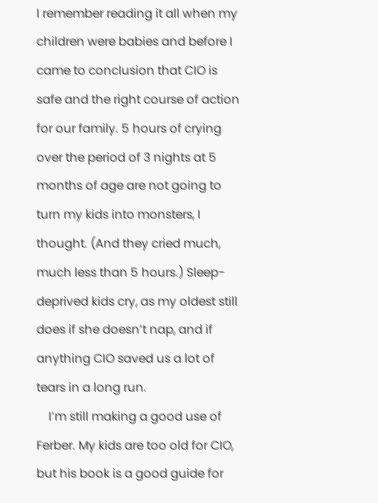I remember reading it all when my children were babies and before I came to conclusion that CIO is safe and the right course of action for our family. 5 hours of crying over the period of 3 nights at 5 months of age are not going to turn my kids into monsters, I thought. (And they cried much, much less than 5 hours.) Sleep-deprived kids cry, as my oldest still does if she doesn’t nap, and if anything CIO saved us a lot of tears in a long run.
    I’m still making a good use of Ferber. My kids are too old for CIO, but his book is a good guide for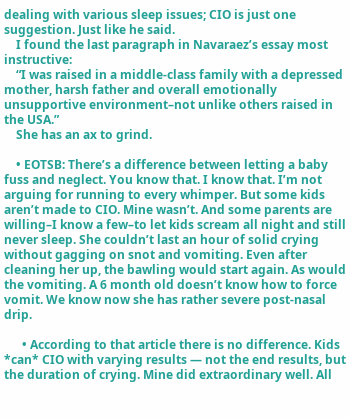dealing with various sleep issues; CIO is just one suggestion. Just like he said.
    I found the last paragraph in Navaraez’s essay most instructive:
    “I was raised in a middle-class family with a depressed mother, harsh father and overall emotionally unsupportive environment–not unlike others raised in the USA.”
    She has an ax to grind.

    • EOTSB: There’s a difference between letting a baby fuss and neglect. You know that. I know that. I’m not arguing for running to every whimper. But some kids aren’t made to CIO. Mine wasn’t. And some parents are willing–I know a few–to let kids scream all night and still never sleep. She couldn’t last an hour of solid crying without gagging on snot and vomiting. Even after cleaning her up, the bawling would start again. As would the vomiting. A 6 month old doesn’t know how to force vomit. We know now she has rather severe post-nasal drip.

      • According to that article there is no difference. Kids *can* CIO with varying results — not the end results, but the duration of crying. Mine did extraordinary well. All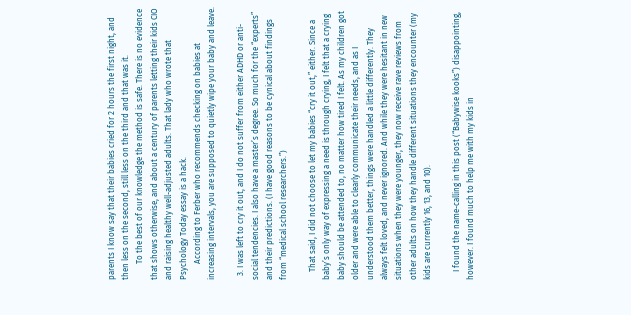parents I know say that their babies cried for 2 hours the first night, and then less on the second, still less on the third and that was it.
        To the best of our knowledge the method is safe. There is no evidence that shows otherwise, and about a century of parents letting their kids CIO and raising healthy well-adjusted adults. That lady who wrote that Psychology Today essay is a hack.
        According to Ferber who recommends checking on babies at increasing intervals, you are supposed to quietly wipe your baby and leave.

  3. I was left to cry it out, and I do not suffer from either ADHD or anti-social tendencies. I also have a master’s degree. So much for the “experts” and their predictions. (I have good reasons to be cynical about findings from “medical school researchers.”)

    That said, I did not choose to let my babies “cry it out,” either. Since a baby’s only way of expressing a need is through crying, I felt that a crying baby should be attended to, no matter how tired I felt. As my children got older and were able to clearly communicate their needs, and as I understood them better, things were handled a little differently. They always felt loved, and never ignored. And while they were hesitant in new situations when they were younger, they now receive rave reviews from other adults on how they handle different situations they encounter (my kids are currently 16, 13, and 10).

    I found the name-calling in this post (“Babywise kooks”) disappointing, however. I found much to help me with my kids in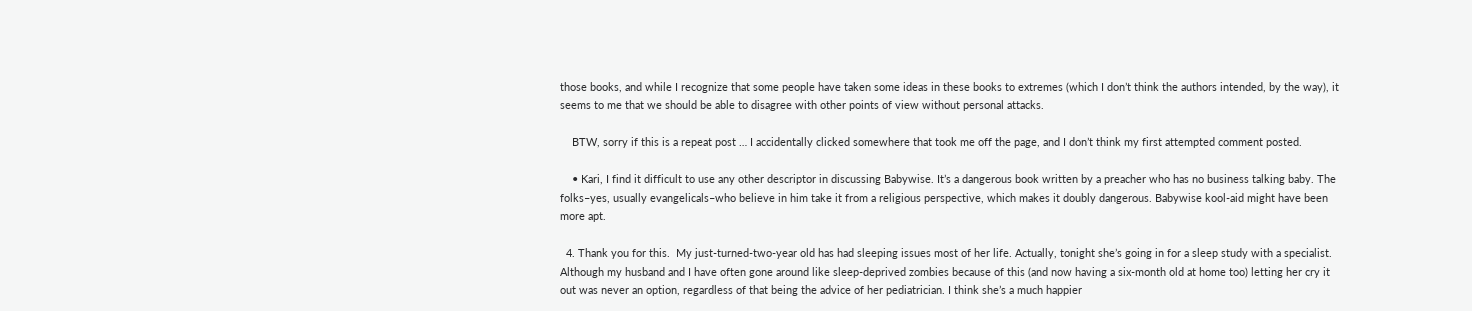those books, and while I recognize that some people have taken some ideas in these books to extremes (which I don’t think the authors intended, by the way), it seems to me that we should be able to disagree with other points of view without personal attacks.

    BTW, sorry if this is a repeat post … I accidentally clicked somewhere that took me off the page, and I don’t think my first attempted comment posted.

    • Kari, I find it difficult to use any other descriptor in discussing Babywise. It’s a dangerous book written by a preacher who has no business talking baby. The folks–yes, usually evangelicals–who believe in him take it from a religious perspective, which makes it doubly dangerous. Babywise kool-aid might have been more apt.

  4. Thank you for this.  My just-turned-two-year old has had sleeping issues most of her life. Actually, tonight she’s going in for a sleep study with a specialist. Although my husband and I have often gone around like sleep-deprived zombies because of this (and now having a six-month old at home too) letting her cry it out was never an option, regardless of that being the advice of her pediatrician. I think she’s a much happier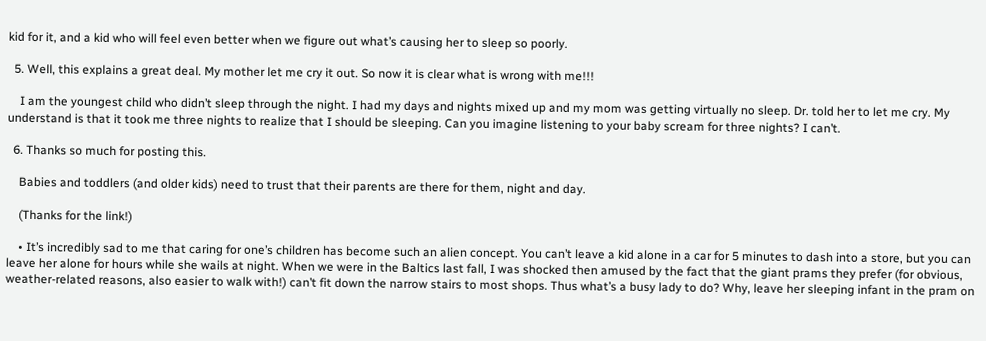kid for it, and a kid who will feel even better when we figure out what’s causing her to sleep so poorly.

  5. Well, this explains a great deal. My mother let me cry it out. So now it is clear what is wrong with me!!!

    I am the youngest child who didn’t sleep through the night. I had my days and nights mixed up and my mom was getting virtually no sleep. Dr. told her to let me cry. My understand is that it took me three nights to realize that I should be sleeping. Can you imagine listening to your baby scream for three nights? I can’t.

  6. Thanks so much for posting this.

    Babies and toddlers (and older kids) need to trust that their parents are there for them, night and day.

    (Thanks for the link!)

    • It’s incredibly sad to me that caring for one’s children has become such an alien concept. You can’t leave a kid alone in a car for 5 minutes to dash into a store, but you can leave her alone for hours while she wails at night. When we were in the Baltics last fall, I was shocked then amused by the fact that the giant prams they prefer (for obvious, weather-related reasons, also easier to walk with!) can’t fit down the narrow stairs to most shops. Thus what’s a busy lady to do? Why, leave her sleeping infant in the pram on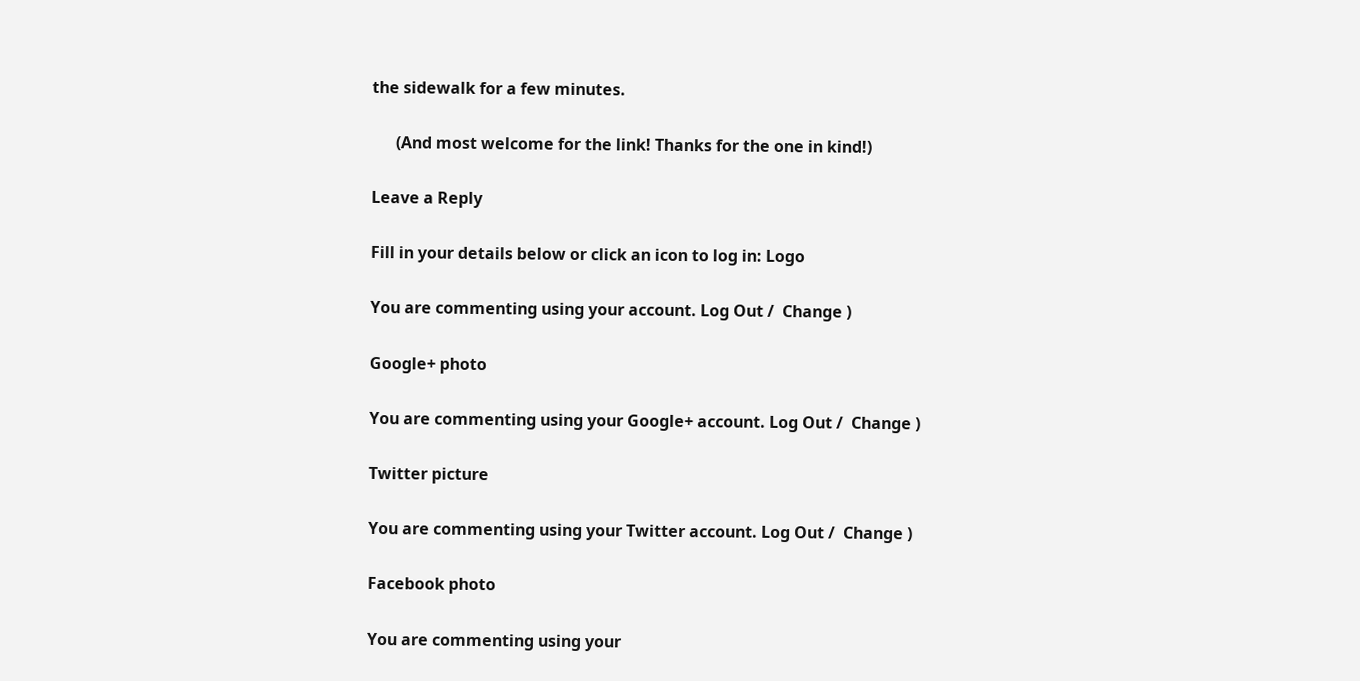the sidewalk for a few minutes.

      (And most welcome for the link! Thanks for the one in kind!)

Leave a Reply

Fill in your details below or click an icon to log in: Logo

You are commenting using your account. Log Out /  Change )

Google+ photo

You are commenting using your Google+ account. Log Out /  Change )

Twitter picture

You are commenting using your Twitter account. Log Out /  Change )

Facebook photo

You are commenting using your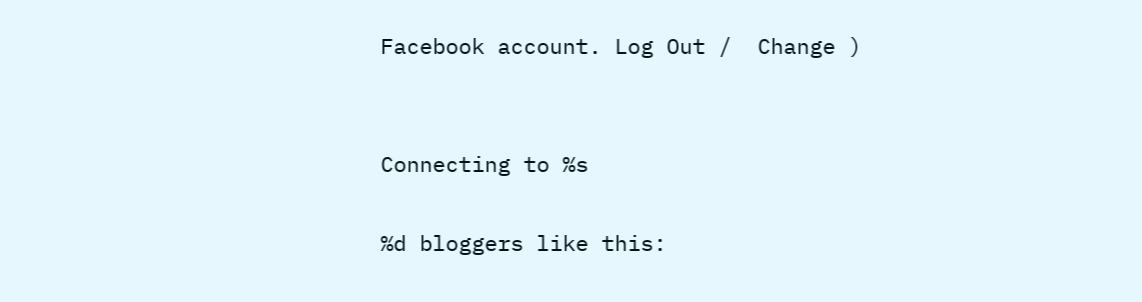Facebook account. Log Out /  Change )


Connecting to %s

%d bloggers like this: